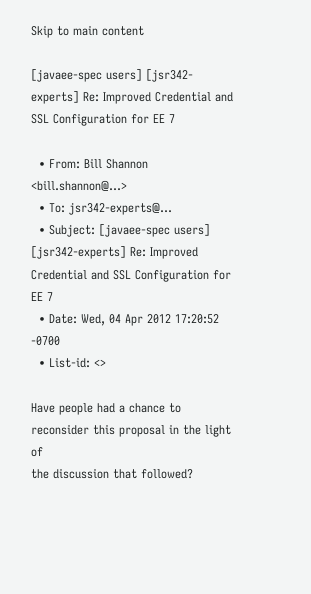Skip to main content

[javaee-spec users] [jsr342-experts] Re: Improved Credential and SSL Configuration for EE 7

  • From: Bill Shannon <bill.shannon@...>
  • To: jsr342-experts@...
  • Subject: [javaee-spec users] [jsr342-experts] Re: Improved Credential and SSL Configuration for EE 7
  • Date: Wed, 04 Apr 2012 17:20:52 -0700
  • List-id: <>

Have people had a chance to reconsider this proposal in the light of
the discussion that followed?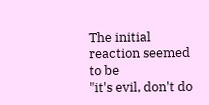The initial reaction seemed to be
"it's evil, don't do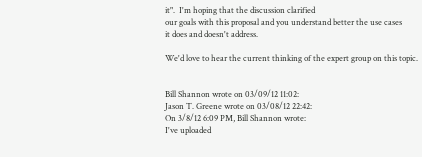it".  I'm hoping that the discussion clarified
our goals with this proposal and you understand better the use cases
it does and doesn't address.

We'd love to hear the current thinking of the expert group on this topic.


Bill Shannon wrote on 03/09/12 11:02:
Jason T. Greene wrote on 03/08/12 22:42:
On 3/8/12 6:09 PM, Bill Shannon wrote:
I've uploaded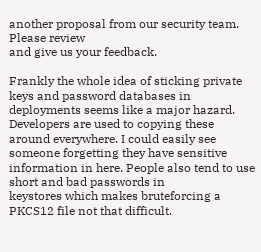another proposal from our security team. Please review
and give us your feedback.

Frankly the whole idea of sticking private keys and password databases in
deployments seems like a major hazard. Developers are used to copying these
around everywhere. I could easily see someone forgetting they have sensitive
information in here. People also tend to use short and bad passwords in
keystores which makes bruteforcing a PKCS12 file not that difficult.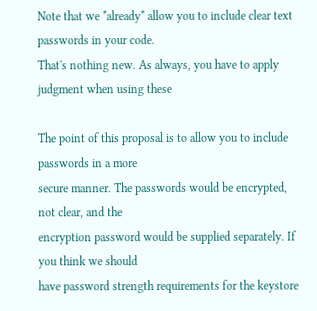Note that we *already* allow you to include clear text passwords in your code.
That's nothing new. As always, you have to apply judgment when using these

The point of this proposal is to allow you to include passwords in a more
secure manner. The passwords would be encrypted, not clear, and the
encryption password would be supplied separately. If you think we should
have password strength requirements for the keystore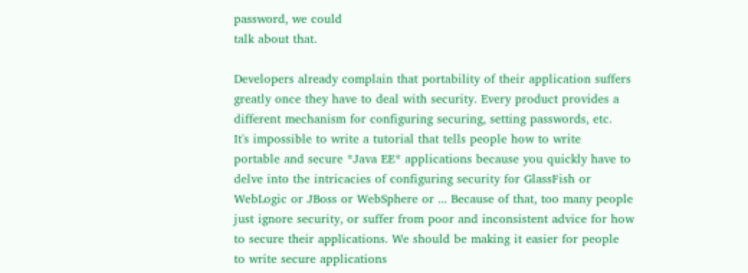password, we could
talk about that.

Developers already complain that portability of their application suffers
greatly once they have to deal with security. Every product provides a
different mechanism for configuring securing, setting passwords, etc.
It's impossible to write a tutorial that tells people how to write
portable and secure *Java EE* applications because you quickly have to
delve into the intricacies of configuring security for GlassFish or
WebLogic or JBoss or WebSphere or ... Because of that, too many people
just ignore security, or suffer from poor and inconsistent advice for how
to secure their applications. We should be making it easier for people
to write secure applications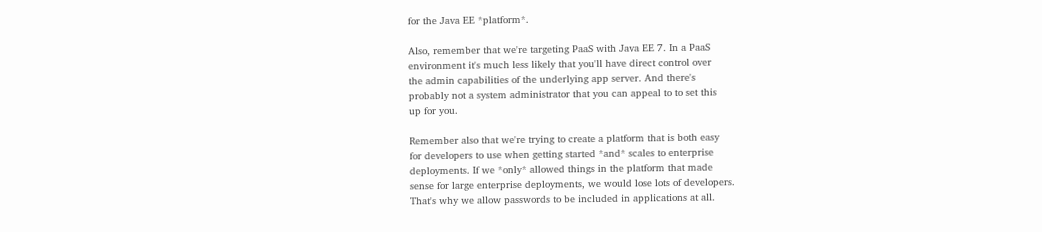for the Java EE *platform*.

Also, remember that we're targeting PaaS with Java EE 7. In a PaaS
environment it's much less likely that you'll have direct control over
the admin capabilities of the underlying app server. And there's
probably not a system administrator that you can appeal to to set this
up for you.

Remember also that we're trying to create a platform that is both easy
for developers to use when getting started *and* scales to enterprise
deployments. If we *only* allowed things in the platform that made
sense for large enterprise deployments, we would lose lots of developers.
That's why we allow passwords to be included in applications at all.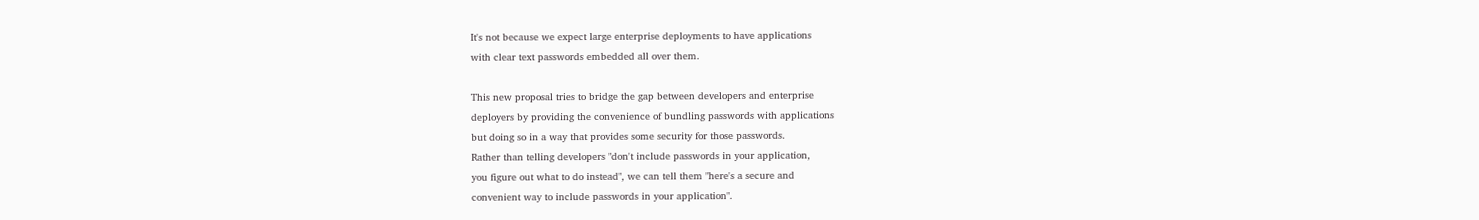It's not because we expect large enterprise deployments to have applications
with clear text passwords embedded all over them.

This new proposal tries to bridge the gap between developers and enterprise
deployers by providing the convenience of bundling passwords with applications
but doing so in a way that provides some security for those passwords.
Rather than telling developers "don't include passwords in your application,
you figure out what to do instead", we can tell them "here's a secure and
convenient way to include passwords in your application".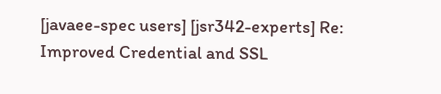[javaee-spec users] [jsr342-experts] Re: Improved Credential and SSL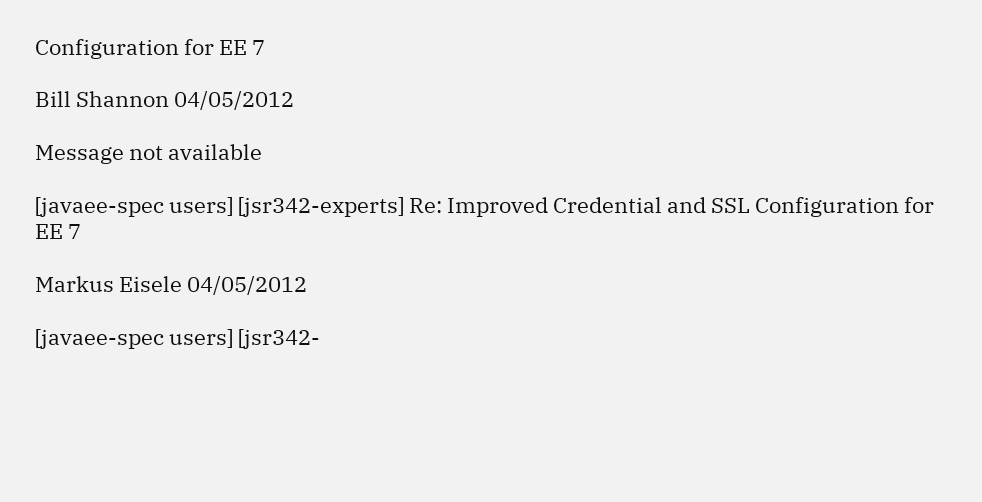Configuration for EE 7

Bill Shannon 04/05/2012

Message not available

[javaee-spec users] [jsr342-experts] Re: Improved Credential and SSL Configuration for EE 7

Markus Eisele 04/05/2012

[javaee-spec users] [jsr342-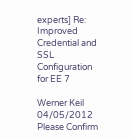experts] Re: Improved Credential and SSL Configuration for EE 7

Werner Keil 04/05/2012
Please Confirm